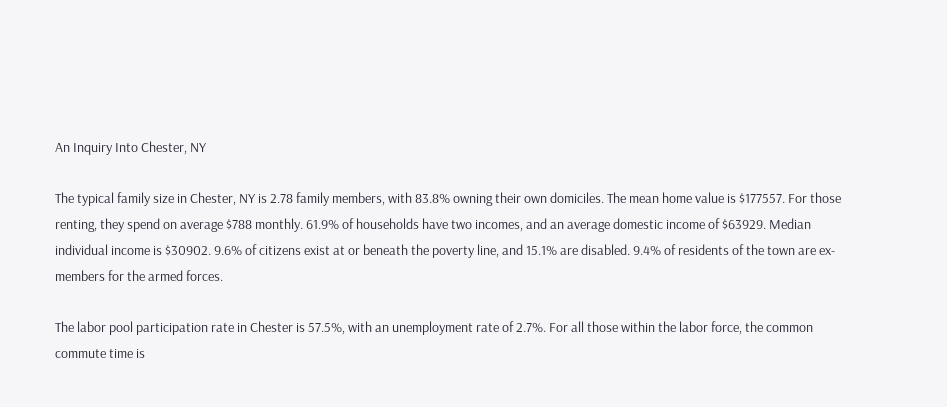An Inquiry Into Chester, NY

The typical family size in Chester, NY is 2.78 family members, with 83.8% owning their own domiciles. The mean home value is $177557. For those renting, they spend on average $788 monthly. 61.9% of households have two incomes, and an average domestic income of $63929. Median individual income is $30902. 9.6% of citizens exist at or beneath the poverty line, and 15.1% are disabled. 9.4% of residents of the town are ex-members for the armed forces.

The labor pool participation rate in Chester is 57.5%, with an unemployment rate of 2.7%. For all those within the labor force, the common commute time is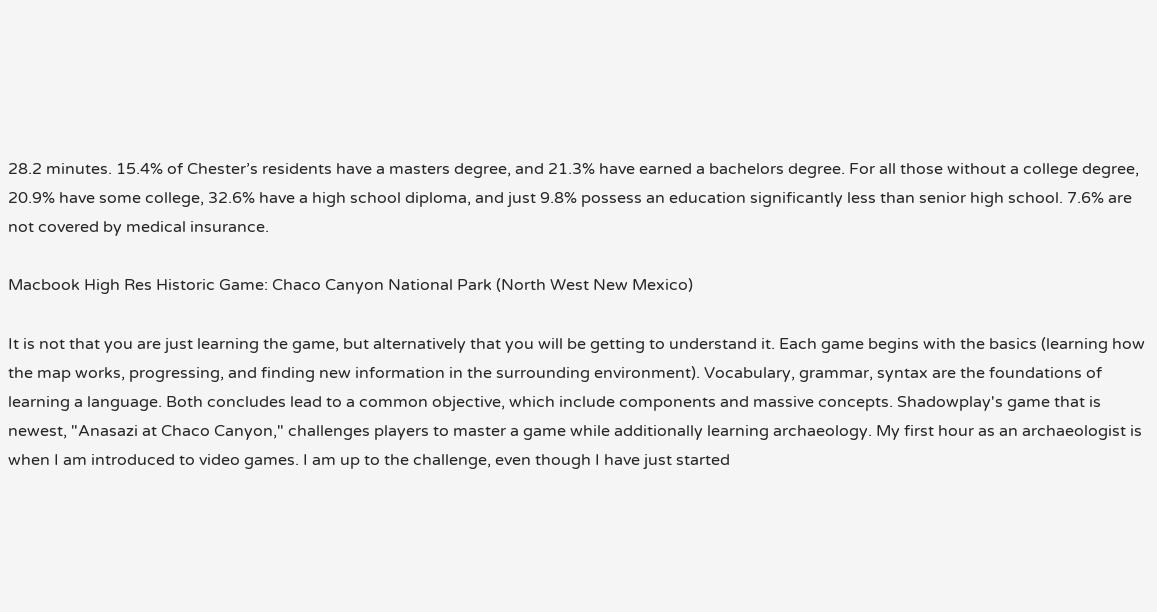28.2 minutes. 15.4% of Chester’s residents have a masters degree, and 21.3% have earned a bachelors degree. For all those without a college degree, 20.9% have some college, 32.6% have a high school diploma, and just 9.8% possess an education significantly less than senior high school. 7.6% are not covered by medical insurance.

Macbook High Res Historic Game: Chaco Canyon National Park (North West New Mexico)

It is not that you are just learning the game, but alternatively that you will be getting to understand it. Each game begins with the basics (learning how the map works, progressing, and finding new information in the surrounding environment). Vocabulary, grammar, syntax are the foundations of learning a language. Both concludes lead to a common objective, which include components and massive concepts. Shadowplay's game that is newest, "Anasazi at Chaco Canyon," challenges players to master a game while additionally learning archaeology. My first hour as an archaeologist is when I am introduced to video games. I am up to the challenge, even though I have just started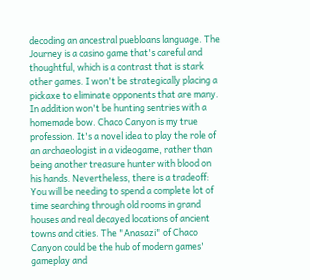decoding an ancestral puebloans language. The Journey is a casino game that's careful and thoughtful, which is a contrast that is stark other games. I won't be strategically placing a pickaxe to eliminate opponents that are many. In addition won't be hunting sentries with a homemade bow. Chaco Canyon is my true profession. It's a novel idea to play the role of an archaeologist in a videogame, rather than being another treasure hunter with blood on his hands. Nevertheless, there is a tradeoff: You will be needing to spend a complete lot of time searching through old rooms in grand houses and real decayed locations of ancient towns and cities. The "Anasazi" of Chaco Canyon could be the hub of modern games' gameplay and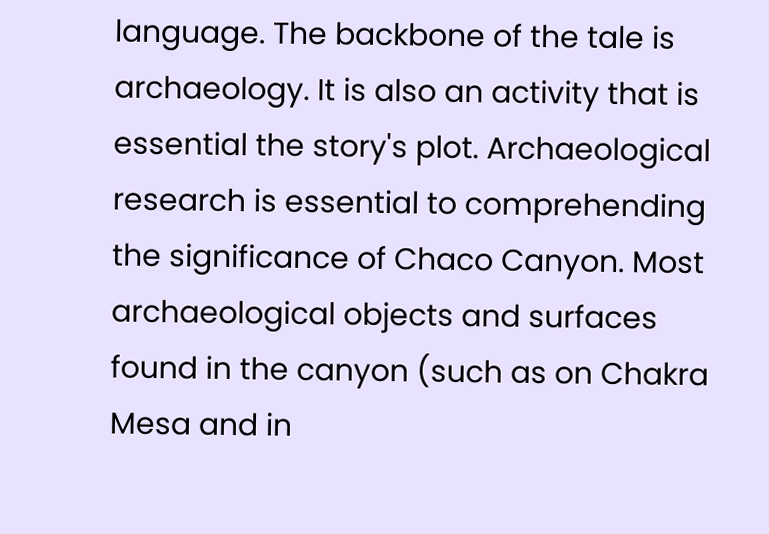language. The backbone of the tale is archaeology. It is also an activity that is essential the story's plot. Archaeological research is essential to comprehending the significance of Chaco Canyon. Most archaeological objects and surfaces found in the canyon (such as on Chakra Mesa and in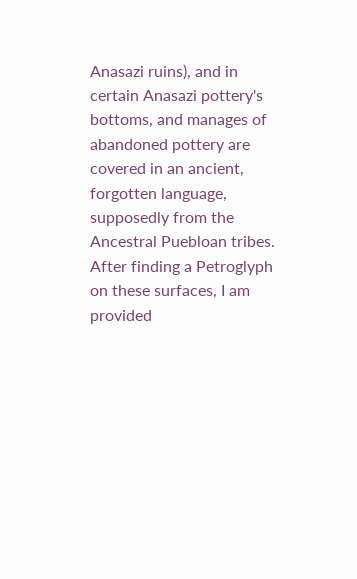Anasazi ruins), and in certain Anasazi pottery's bottoms, and manages of abandoned pottery are covered in an ancient, forgotten language, supposedly from the Ancestral Puebloan tribes. After finding a Petroglyph on these surfaces, I am provided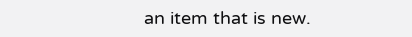an item that is new.